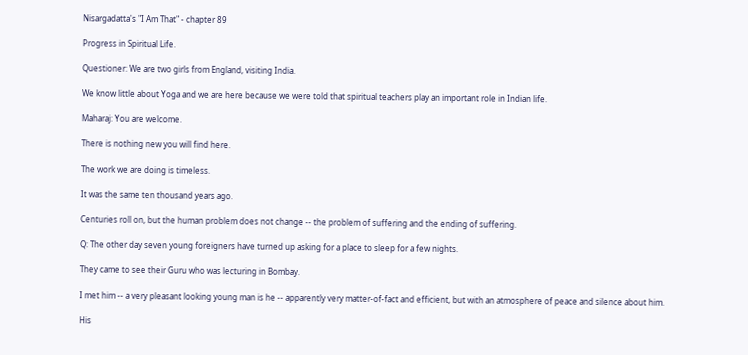Nisargadatta's "I Am That" - chapter 89

Progress in Spiritual Life.

Questioner: We are two girls from England, visiting India.

We know little about Yoga and we are here because we were told that spiritual teachers play an important role in Indian life.

Maharaj: You are welcome.

There is nothing new you will find here.

The work we are doing is timeless.

It was the same ten thousand years ago.

Centuries roll on, but the human problem does not change -- the problem of suffering and the ending of suffering.

Q: The other day seven young foreigners have turned up asking for a place to sleep for a few nights.

They came to see their Guru who was lecturing in Bombay.

I met him -- a very pleasant looking young man is he -- apparently very matter-of-fact and efficient, but with an atmosphere of peace and silence about him.

His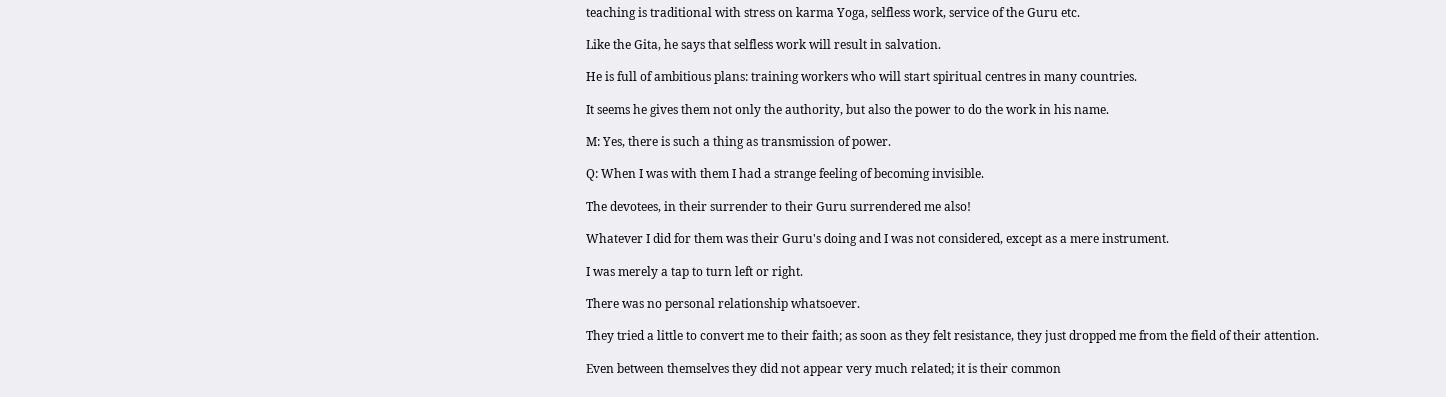teaching is traditional with stress on karma Yoga, selfless work, service of the Guru etc.

Like the Gita, he says that selfless work will result in salvation.

He is full of ambitious plans: training workers who will start spiritual centres in many countries.

It seems he gives them not only the authority, but also the power to do the work in his name.

M: Yes, there is such a thing as transmission of power.

Q: When I was with them I had a strange feeling of becoming invisible.

The devotees, in their surrender to their Guru surrendered me also!

Whatever I did for them was their Guru's doing and I was not considered, except as a mere instrument.

I was merely a tap to turn left or right.

There was no personal relationship whatsoever.

They tried a little to convert me to their faith; as soon as they felt resistance, they just dropped me from the field of their attention.

Even between themselves they did not appear very much related; it is their common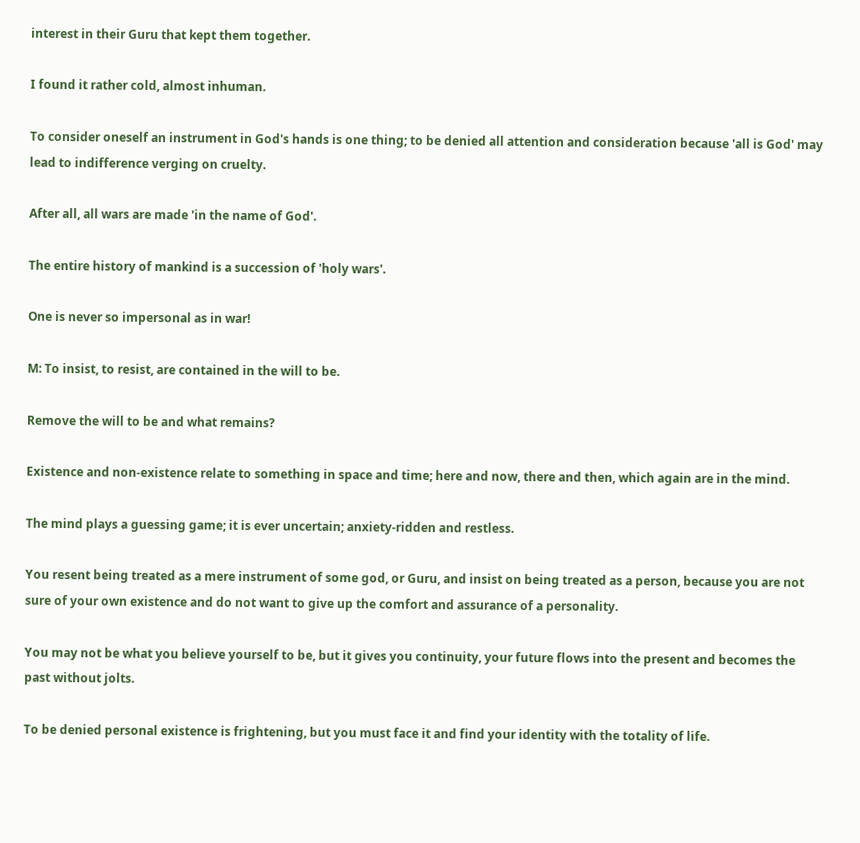interest in their Guru that kept them together.

I found it rather cold, almost inhuman.

To consider oneself an instrument in God's hands is one thing; to be denied all attention and consideration because 'all is God' may lead to indifference verging on cruelty.

After all, all wars are made 'in the name of God'.

The entire history of mankind is a succession of 'holy wars'.

One is never so impersonal as in war!

M: To insist, to resist, are contained in the will to be.

Remove the will to be and what remains?

Existence and non-existence relate to something in space and time; here and now, there and then, which again are in the mind.

The mind plays a guessing game; it is ever uncertain; anxiety-ridden and restless.

You resent being treated as a mere instrument of some god, or Guru, and insist on being treated as a person, because you are not sure of your own existence and do not want to give up the comfort and assurance of a personality.

You may not be what you believe yourself to be, but it gives you continuity, your future flows into the present and becomes the past without jolts.

To be denied personal existence is frightening, but you must face it and find your identity with the totality of life.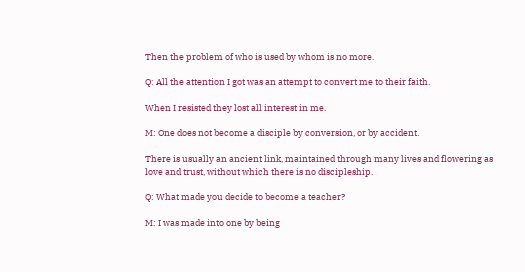Then the problem of who is used by whom is no more.

Q: All the attention I got was an attempt to convert me to their faith.

When I resisted they lost all interest in me.

M: One does not become a disciple by conversion, or by accident.

There is usually an ancient link, maintained through many lives and flowering as love and trust, without which there is no discipleship.

Q: What made you decide to become a teacher?

M: I was made into one by being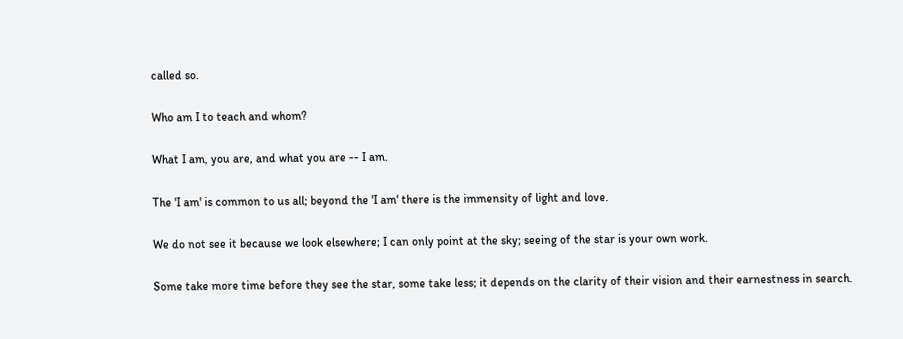called so.

Who am I to teach and whom?

What I am, you are, and what you are -- I am.

The 'I am' is common to us all; beyond the 'I am' there is the immensity of light and love.

We do not see it because we look elsewhere; I can only point at the sky; seeing of the star is your own work.

Some take more time before they see the star, some take less; it depends on the clarity of their vision and their earnestness in search.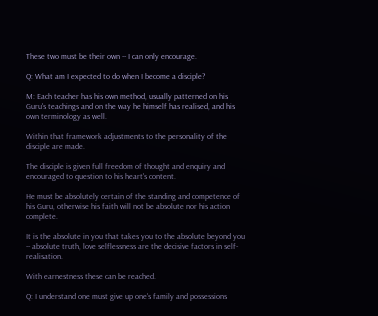These two must be their own -- I can only encourage.

Q: What am I expected to do when I become a disciple?

M: Each teacher has his own method, usually patterned on his Guru's teachings and on the way he himself has realised, and his own terminology as well.

Within that framework adjustments to the personality of the disciple are made.

The disciple is given full freedom of thought and enquiry and encouraged to question to his heart's content.

He must be absolutely certain of the standing and competence of his Guru, otherwise his faith will not be absolute nor his action complete.

It is the absolute in you that takes you to the absolute beyond you -- absolute truth, love selflessness are the decisive factors in self-realisation.

With earnestness these can be reached.

Q: I understand one must give up one's family and possessions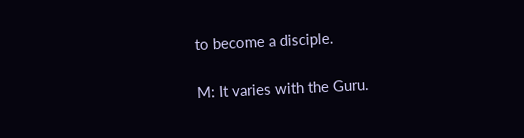to become a disciple.

M: It varies with the Guru.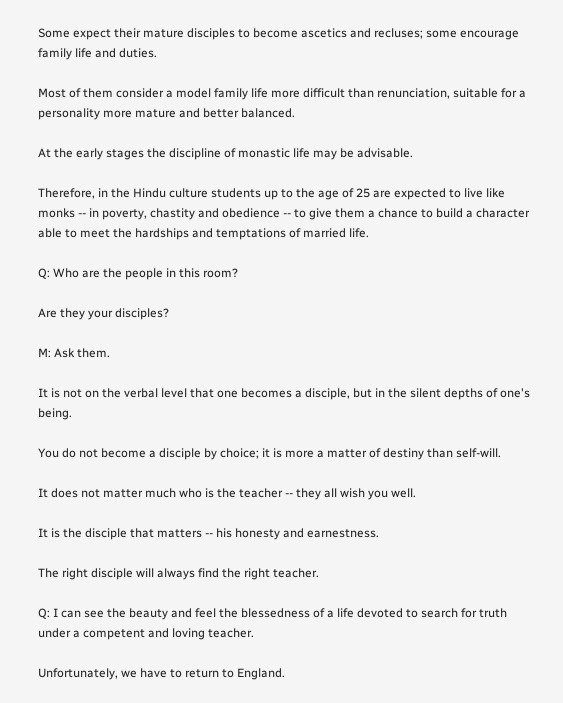Some expect their mature disciples to become ascetics and recluses; some encourage family life and duties.

Most of them consider a model family life more difficult than renunciation, suitable for a personality more mature and better balanced.

At the early stages the discipline of monastic life may be advisable.

Therefore, in the Hindu culture students up to the age of 25 are expected to live like monks -- in poverty, chastity and obedience -- to give them a chance to build a character able to meet the hardships and temptations of married life.

Q: Who are the people in this room?

Are they your disciples?

M: Ask them.

It is not on the verbal level that one becomes a disciple, but in the silent depths of one's being.

You do not become a disciple by choice; it is more a matter of destiny than self-will.

It does not matter much who is the teacher -- they all wish you well.

It is the disciple that matters -- his honesty and earnestness.

The right disciple will always find the right teacher.

Q: I can see the beauty and feel the blessedness of a life devoted to search for truth under a competent and loving teacher.

Unfortunately, we have to return to England.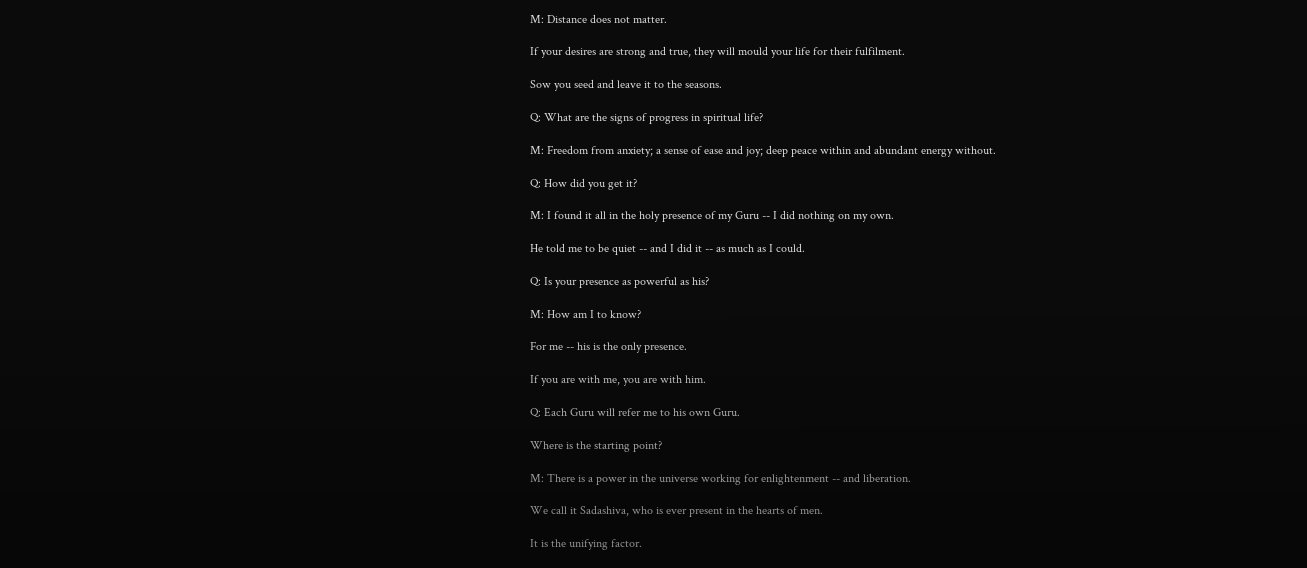M: Distance does not matter.

If your desires are strong and true, they will mould your life for their fulfilment.

Sow you seed and leave it to the seasons.

Q: What are the signs of progress in spiritual life?

M: Freedom from anxiety; a sense of ease and joy; deep peace within and abundant energy without.

Q: How did you get it?

M: I found it all in the holy presence of my Guru -- I did nothing on my own.

He told me to be quiet -- and I did it -- as much as I could.

Q: Is your presence as powerful as his?

M: How am I to know?

For me -- his is the only presence.

If you are with me, you are with him.

Q: Each Guru will refer me to his own Guru.

Where is the starting point?

M: There is a power in the universe working for enlightenment -- and liberation.

We call it Sadashiva, who is ever present in the hearts of men.

It is the unifying factor.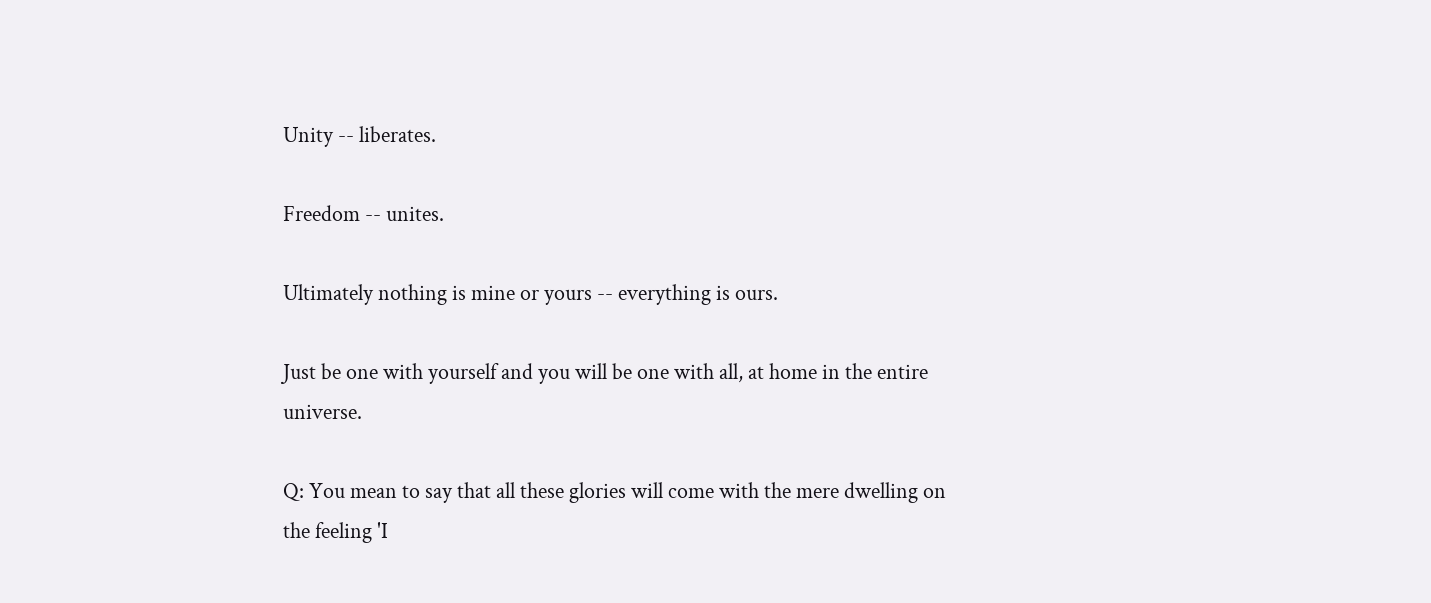Unity -- liberates.

Freedom -- unites.

Ultimately nothing is mine or yours -- everything is ours.

Just be one with yourself and you will be one with all, at home in the entire universe.

Q: You mean to say that all these glories will come with the mere dwelling on the feeling 'I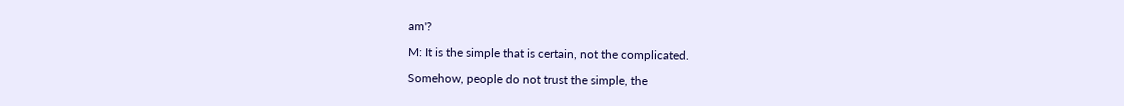am'?

M: It is the simple that is certain, not the complicated.

Somehow, people do not trust the simple, the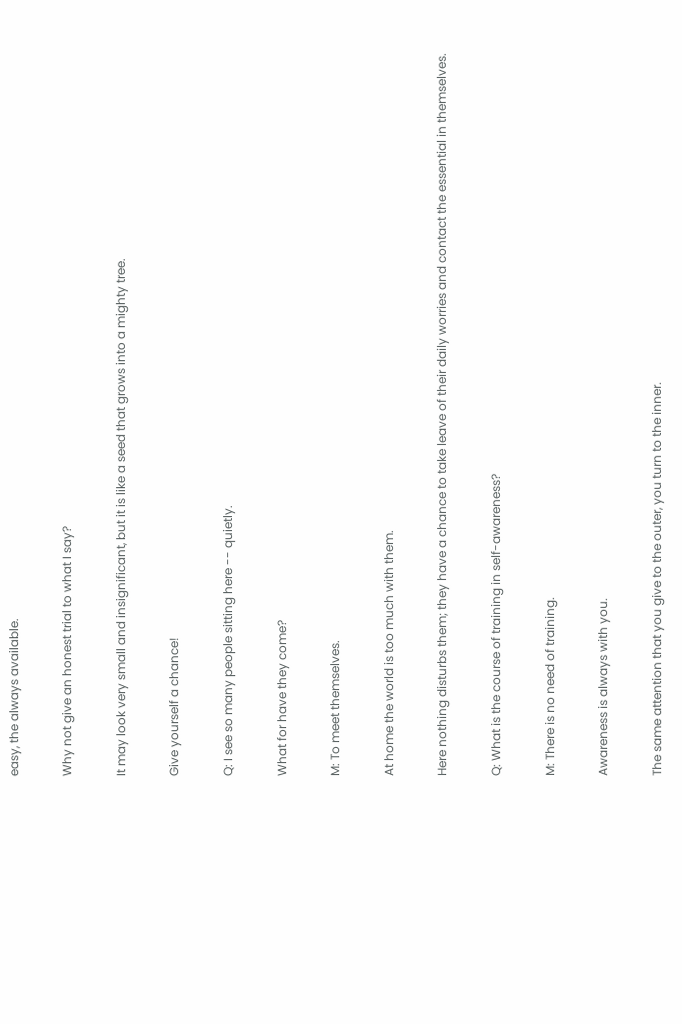easy, the always available.

Why not give an honest trial to what I say?

It may look very small and insignificant, but it is like a seed that grows into a mighty tree.

Give yourself a chance!

Q: I see so many people sitting here -- quietly.

What for have they come?

M: To meet themselves.

At home the world is too much with them.

Here nothing disturbs them; they have a chance to take leave of their daily worries and contact the essential in themselves.

Q: What is the course of training in self-awareness?

M: There is no need of training.

Awareness is always with you.

The same attention that you give to the outer, you turn to the inner.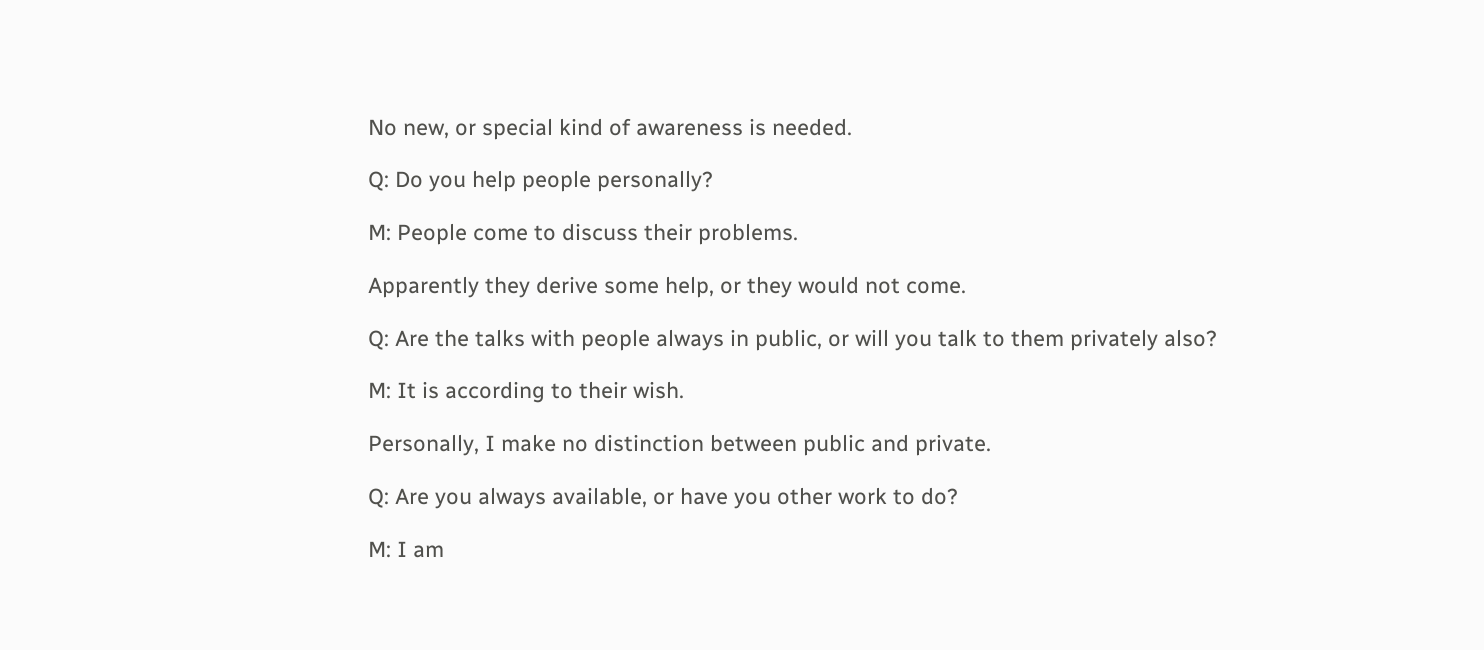No new, or special kind of awareness is needed.

Q: Do you help people personally?

M: People come to discuss their problems.

Apparently they derive some help, or they would not come.

Q: Are the talks with people always in public, or will you talk to them privately also?

M: It is according to their wish.

Personally, I make no distinction between public and private.

Q: Are you always available, or have you other work to do?

M: I am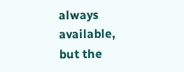always available, but the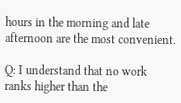hours in the morning and late afternoon are the most convenient.

Q: I understand that no work ranks higher than the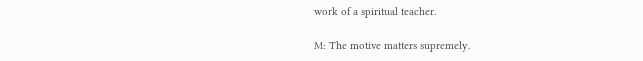work of a spiritual teacher.

M: The motive matters supremely.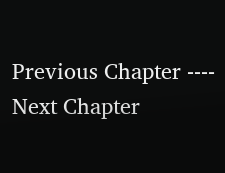Previous Chapter ---- Next Chapter